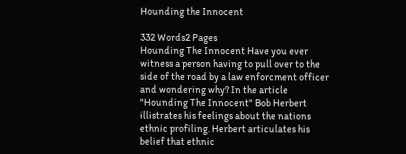Hounding the Innocent

332 Words2 Pages
Hounding The Innocent Have you ever witness a person having to pull over to the side of the road by a law enforcment officer and wondering why? In the article "Hounding The Innocent" Bob Herbert illistrates his feelings about the nations ethnic profiling. Herbert articulates his belief that ethnic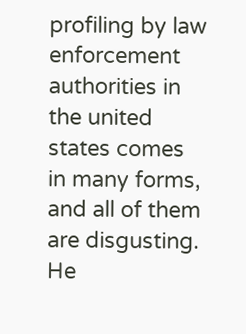profiling by law enforcement authorities in the united states comes in many forms, and all of them are disgusting. He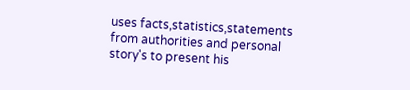uses facts,statistics,statements from authorities and personal story's to present his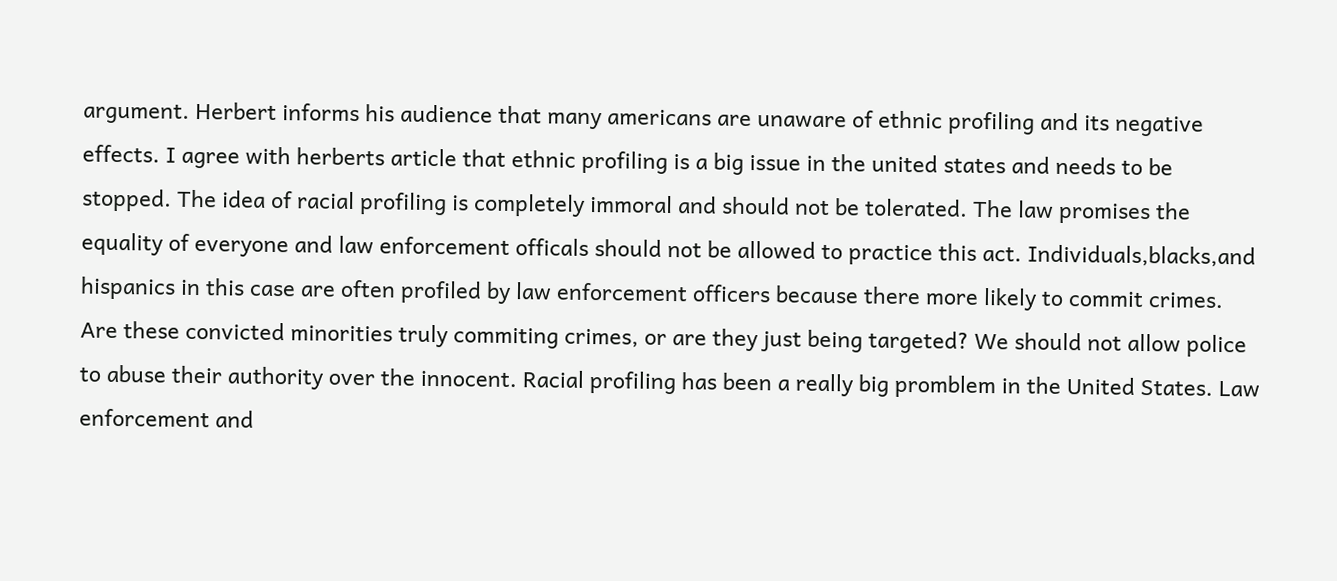argument. Herbert informs his audience that many americans are unaware of ethnic profiling and its negative effects. I agree with herberts article that ethnic profiling is a big issue in the united states and needs to be stopped. The idea of racial profiling is completely immoral and should not be tolerated. The law promises the equality of everyone and law enforcement officals should not be allowed to practice this act. Individuals,blacks,and hispanics in this case are often profiled by law enforcement officers because there more likely to commit crimes. Are these convicted minorities truly commiting crimes, or are they just being targeted? We should not allow police to abuse their authority over the innocent. Racial profiling has been a really big promblem in the United States. Law enforcement and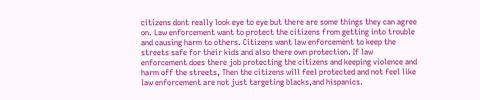citizens dont really look eye to eye but there are some things they can agree on. Law enforcement want to protect the citizens from getting into trouble and causing harm to others. Citizens want law enforcement to keep the streets safe for their kids and also there own protection. If law enforcement does there job protecting the citizens and keeping violence and harm off the streets, Then the citizens will feel protected and not feel like law enforcement are not just targeting blacks,and hispanics.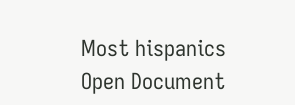Most hispanics
Open Document